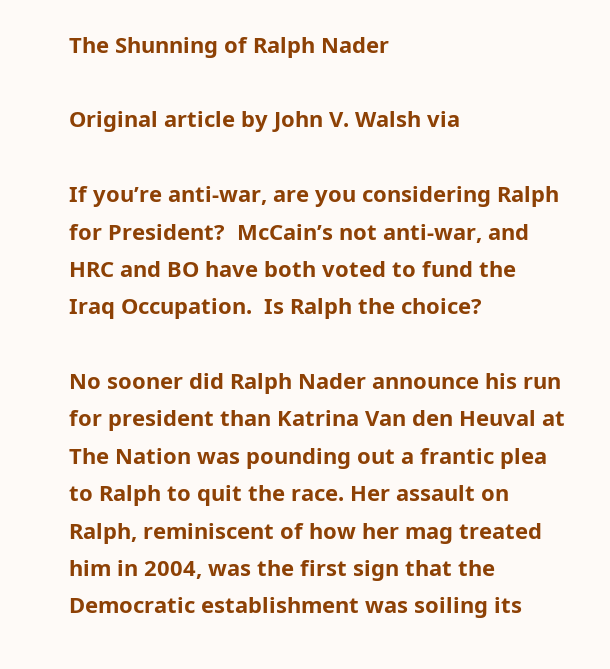The Shunning of Ralph Nader

Original article by John V. Walsh via

If you’re anti-war, are you considering Ralph for President?  McCain’s not anti-war, and HRC and BO have both voted to fund the Iraq Occupation.  Is Ralph the choice?

No sooner did Ralph Nader announce his run for president than Katrina Van den Heuval at The Nation was pounding out a frantic plea to Ralph to quit the race. Her assault on Ralph, reminiscent of how her mag treated him in 2004, was the first sign that the Democratic establishment was soiling its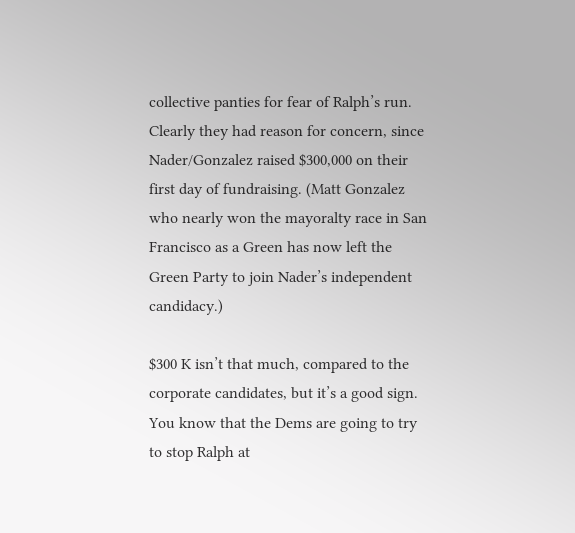collective panties for fear of Ralph’s run. Clearly they had reason for concern, since Nader/Gonzalez raised $300,000 on their first day of fundraising. (Matt Gonzalez who nearly won the mayoralty race in San Francisco as a Green has now left the Green Party to join Nader’s independent candidacy.)

$300 K isn’t that much, compared to the corporate candidates, but it’s a good sign.  You know that the Dems are going to try to stop Ralph at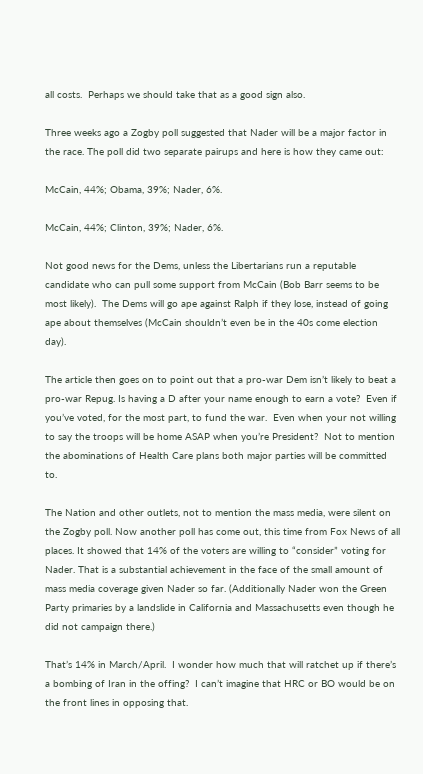all costs.  Perhaps we should take that as a good sign also.

Three weeks ago a Zogby poll suggested that Nader will be a major factor in the race. The poll did two separate pairups and here is how they came out:

McCain, 44%; Obama, 39%; Nader, 6%.

McCain, 44%; Clinton, 39%; Nader, 6%.

Not good news for the Dems, unless the Libertarians run a reputable candidate who can pull some support from McCain (Bob Barr seems to be most likely).  The Dems will go ape against Ralph if they lose, instead of going ape about themselves (McCain shouldn’t even be in the 40s come election day).

The article then goes on to point out that a pro-war Dem isn’t likely to beat a pro-war Repug. Is having a D after your name enough to earn a vote?  Even if you’ve voted, for the most part, to fund the war.  Even when your not willing to say the troops will be home ASAP when you’re President?  Not to mention the abominations of Health Care plans both major parties will be committed to.

The Nation and other outlets, not to mention the mass media, were silent on the Zogby poll. Now another poll has come out, this time from Fox News of all places. It showed that 14% of the voters are willing to “consider” voting for Nader. That is a substantial achievement in the face of the small amount of mass media coverage given Nader so far. (Additionally Nader won the Green Party primaries by a landslide in California and Massachusetts even though he did not campaign there.)

That’s 14% in March/April.  I wonder how much that will ratchet up if there’s a bombing of Iran in the offing?  I can’t imagine that HRC or BO would be on the front lines in opposing that.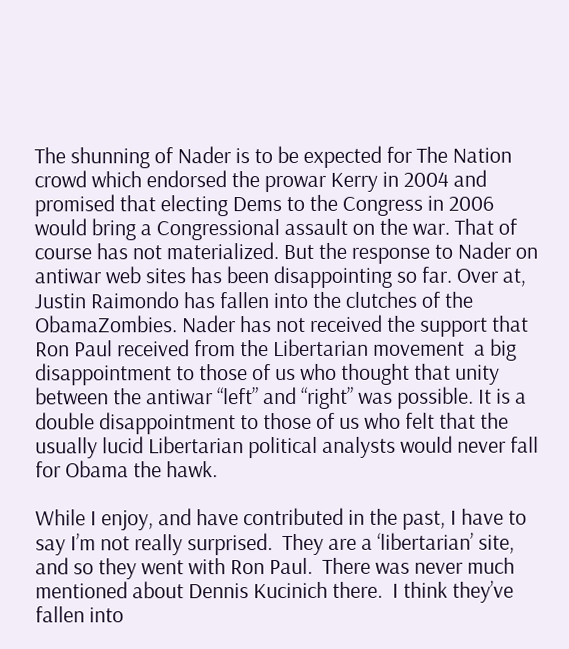The shunning of Nader is to be expected for The Nation crowd which endorsed the prowar Kerry in 2004 and promised that electing Dems to the Congress in 2006 would bring a Congressional assault on the war. That of course has not materialized. But the response to Nader on antiwar web sites has been disappointing so far. Over at, Justin Raimondo has fallen into the clutches of the ObamaZombies. Nader has not received the support that Ron Paul received from the Libertarian movement  a big disappointment to those of us who thought that unity between the antiwar “left” and “right” was possible. It is a double disappointment to those of us who felt that the usually lucid Libertarian political analysts would never fall for Obama the hawk.

While I enjoy, and have contributed in the past, I have to say I’m not really surprised.  They are a ‘libertarian’ site, and so they went with Ron Paul.  There was never much mentioned about Dennis Kucinich there.  I think they’ve fallen into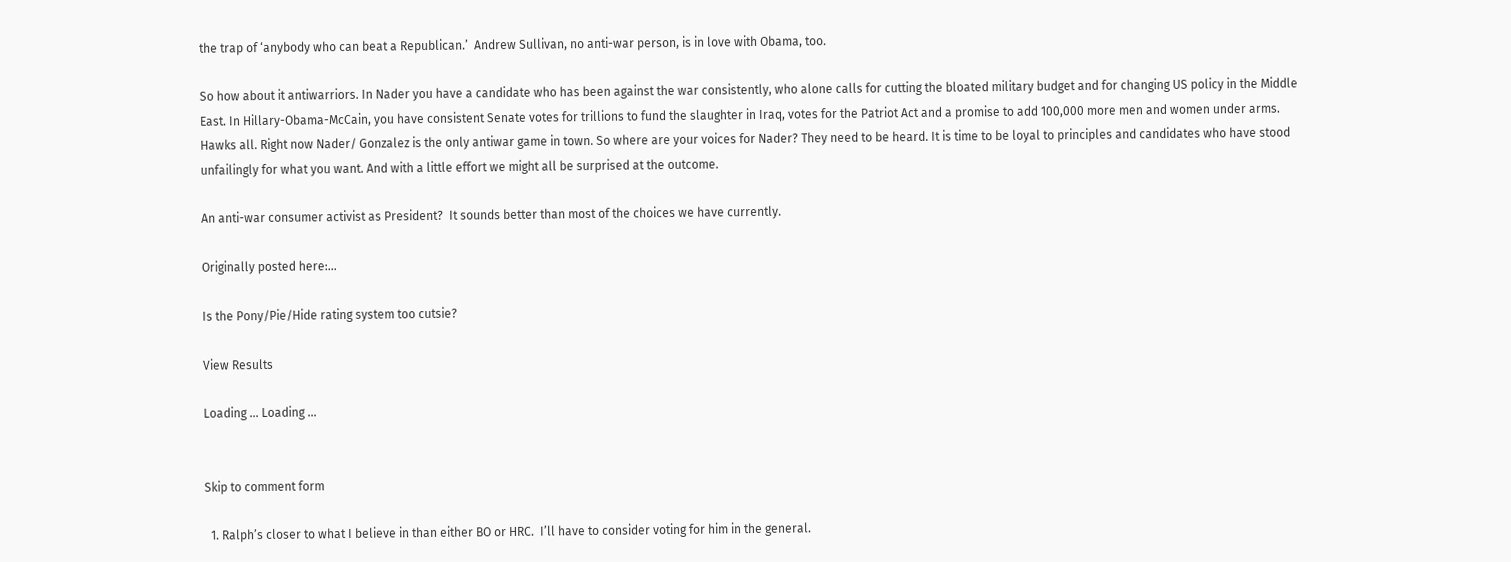the trap of ‘anybody who can beat a Republican.’  Andrew Sullivan, no anti-war person, is in love with Obama, too.

So how about it antiwarriors. In Nader you have a candidate who has been against the war consistently, who alone calls for cutting the bloated military budget and for changing US policy in the Middle East. In Hillary-Obama-McCain, you have consistent Senate votes for trillions to fund the slaughter in Iraq, votes for the Patriot Act and a promise to add 100,000 more men and women under arms. Hawks all. Right now Nader/ Gonzalez is the only antiwar game in town. So where are your voices for Nader? They need to be heard. It is time to be loyal to principles and candidates who have stood unfailingly for what you want. And with a little effort we might all be surprised at the outcome.

An anti-war consumer activist as President?  It sounds better than most of the choices we have currently.

Originally posted here:…

Is the Pony/Pie/Hide rating system too cutsie?

View Results

Loading ... Loading ...


Skip to comment form

  1. Ralph’s closer to what I believe in than either BO or HRC.  I’ll have to consider voting for him in the general.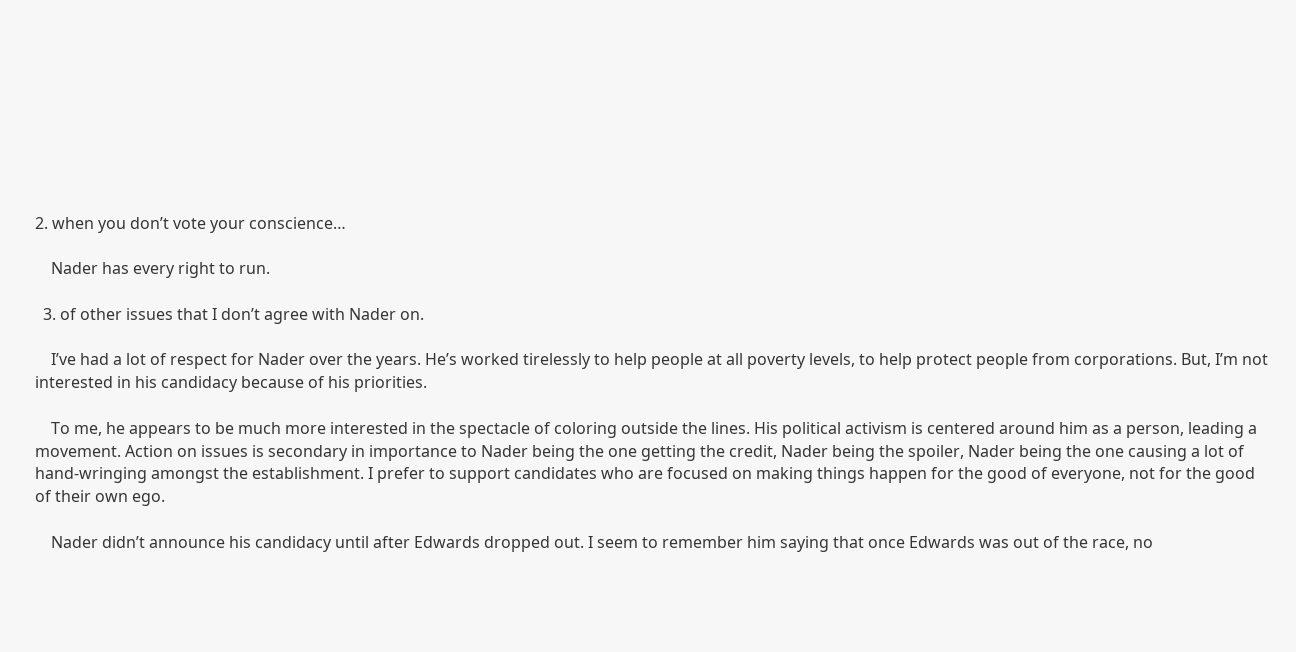2. when you don’t vote your conscience…

    Nader has every right to run.

  3. of other issues that I don’t agree with Nader on.

    I’ve had a lot of respect for Nader over the years. He’s worked tirelessly to help people at all poverty levels, to help protect people from corporations. But, I’m not interested in his candidacy because of his priorities.

    To me, he appears to be much more interested in the spectacle of coloring outside the lines. His political activism is centered around him as a person, leading a movement. Action on issues is secondary in importance to Nader being the one getting the credit, Nader being the spoiler, Nader being the one causing a lot of hand-wringing amongst the establishment. I prefer to support candidates who are focused on making things happen for the good of everyone, not for the good of their own ego.

    Nader didn’t announce his candidacy until after Edwards dropped out. I seem to remember him saying that once Edwards was out of the race, no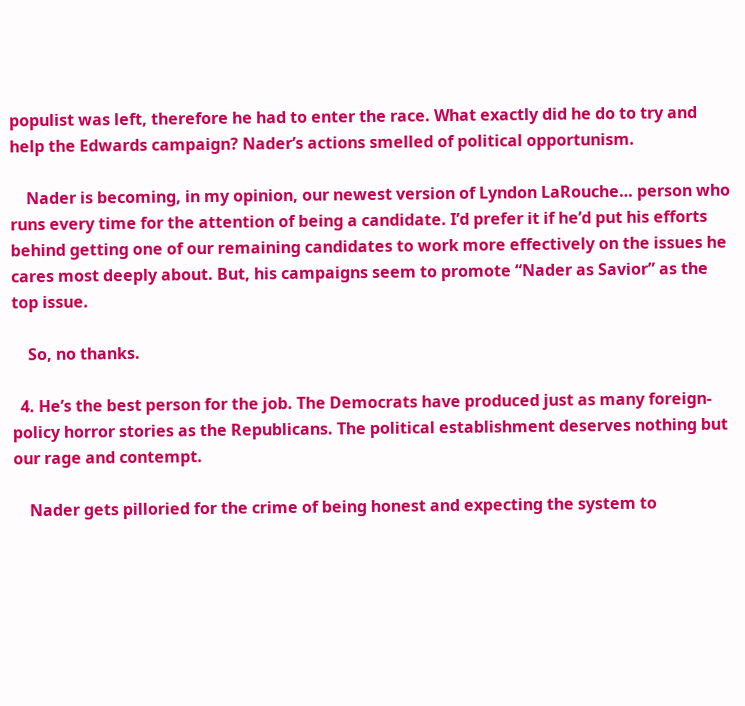populist was left, therefore he had to enter the race. What exactly did he do to try and help the Edwards campaign? Nader’s actions smelled of political opportunism.

    Nader is becoming, in my opinion, our newest version of Lyndon LaRouche… person who runs every time for the attention of being a candidate. I’d prefer it if he’d put his efforts behind getting one of our remaining candidates to work more effectively on the issues he cares most deeply about. But, his campaigns seem to promote “Nader as Savior” as the top issue.

    So, no thanks.

  4. He’s the best person for the job. The Democrats have produced just as many foreign-policy horror stories as the Republicans. The political establishment deserves nothing but our rage and contempt.

    Nader gets pilloried for the crime of being honest and expecting the system to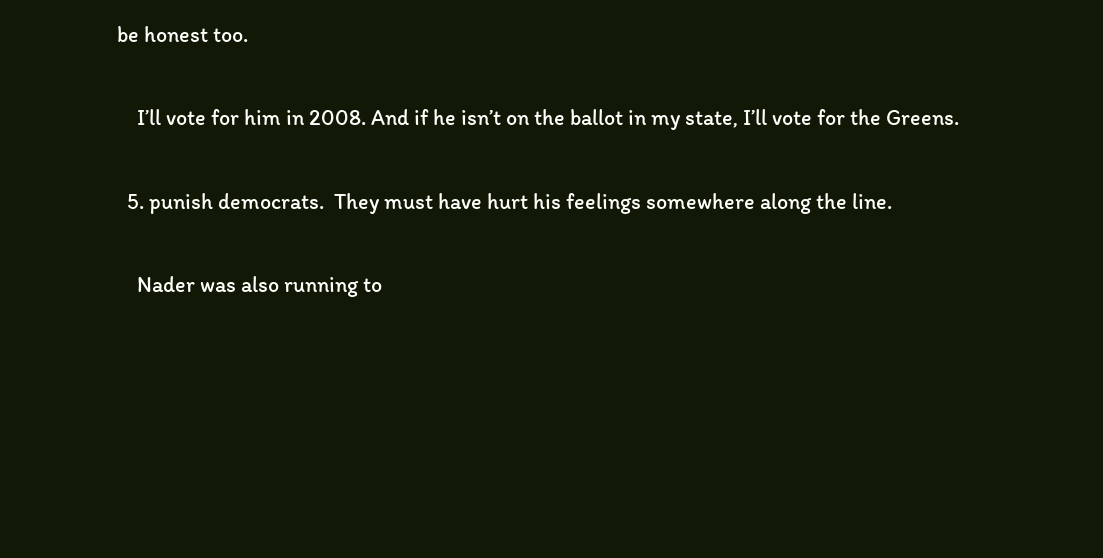be honest too.

    I’ll vote for him in 2008. And if he isn’t on the ballot in my state, I’ll vote for the Greens.

  5. punish democrats.  They must have hurt his feelings somewhere along the line.

    Nader was also running to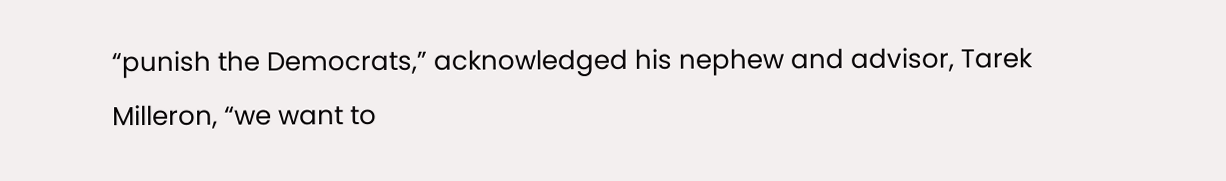“punish the Democrats,” acknowledged his nephew and advisor, Tarek Milleron, “we want to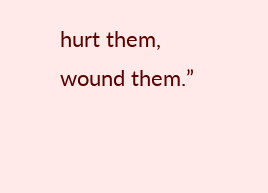hurt them, wound them.”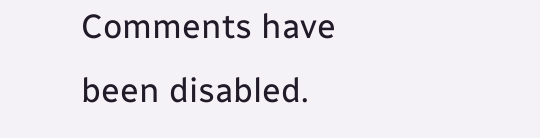Comments have been disabled.